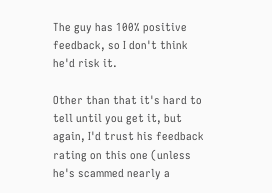The guy has 100% positive feedback, so I don't think he'd risk it.

Other than that it's hard to tell until you get it, but again, I'd trust his feedback rating on this one (unless he's scammed nearly a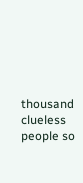thousand clueless people so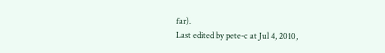far).
Last edited by pete-c at Jul 4, 2010,